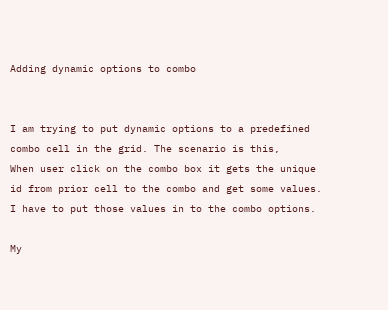Adding dynamic options to combo


I am trying to put dynamic options to a predefined combo cell in the grid. The scenario is this,
When user click on the combo box it gets the unique id from prior cell to the combo and get some values.
I have to put those values in to the combo options.

My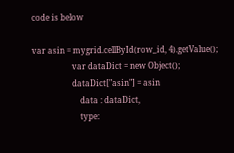code is below

var asin = mygrid.cellById(row_id, 4).getValue();
                    var dataDict = new Object();
                    dataDict["asin"] = asin
                        data : dataDict,
                        type: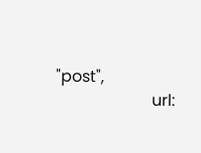"post",
                        url: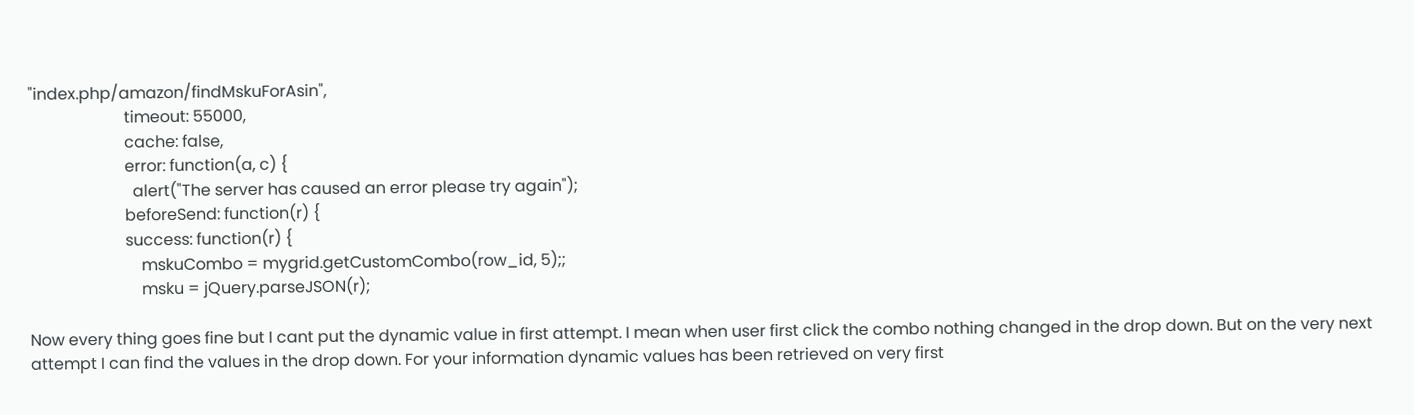"index.php/amazon/findMskuForAsin",
                        timeout: 55000,
                        cache: false,
                        error: function(a, c) {
                          alert("The server has caused an error please try again");
                        beforeSend: function(r) {
                        success: function(r) {
                            mskuCombo = mygrid.getCustomCombo(row_id, 5);;
                            msku = jQuery.parseJSON(r);

Now every thing goes fine but I cant put the dynamic value in first attempt. I mean when user first click the combo nothing changed in the drop down. But on the very next attempt I can find the values in the drop down. For your information dynamic values has been retrieved on very first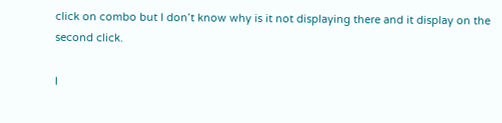click on combo but I don’t know why is it not displaying there and it display on the second click.

I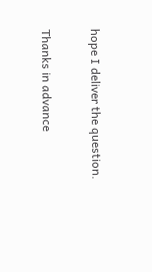hope I deliver the question.

Thanks in advance